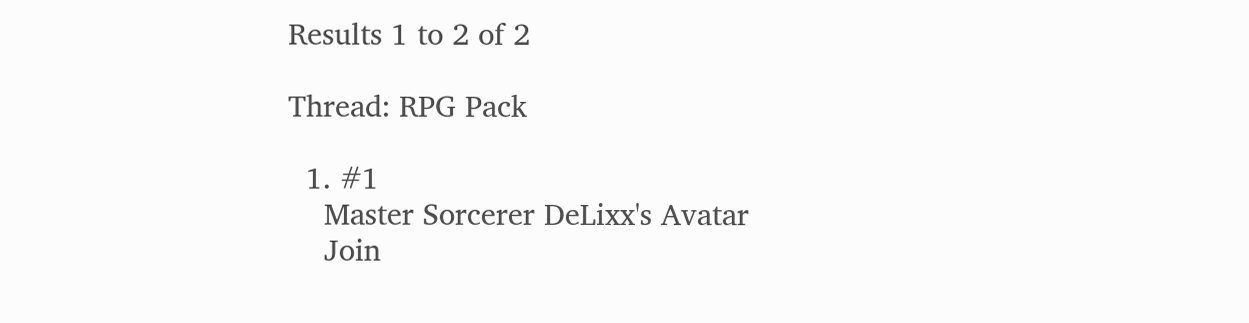Results 1 to 2 of 2

Thread: RPG Pack

  1. #1
    Master Sorcerer DeLixx's Avatar
    Join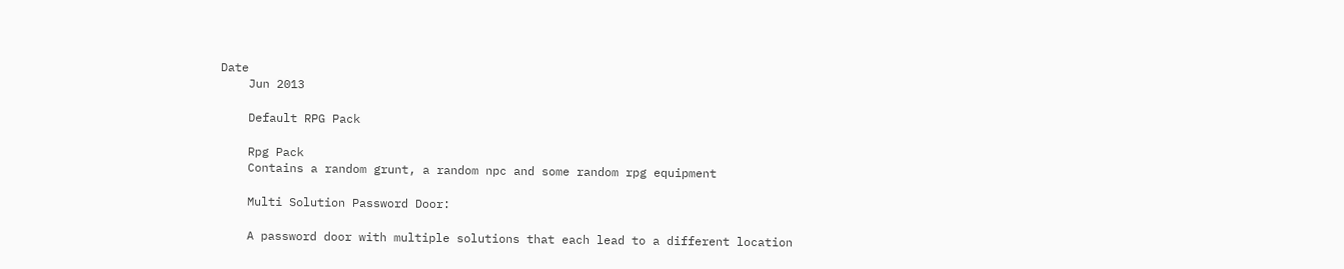Date
    Jun 2013

    Default RPG Pack

    Rpg Pack
    Contains a random grunt, a random npc and some random rpg equipment

    Multi Solution Password Door:

    A password door with multiple solutions that each lead to a different location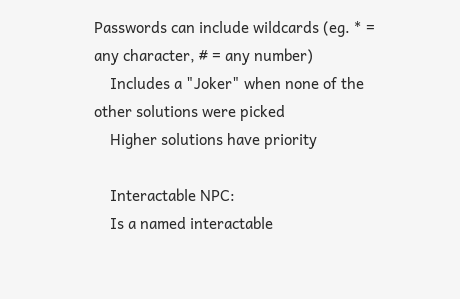Passwords can include wildcards (eg. * = any character, # = any number)
    Includes a "Joker" when none of the other solutions were picked
    Higher solutions have priority

    Interactable NPC:
    Is a named interactable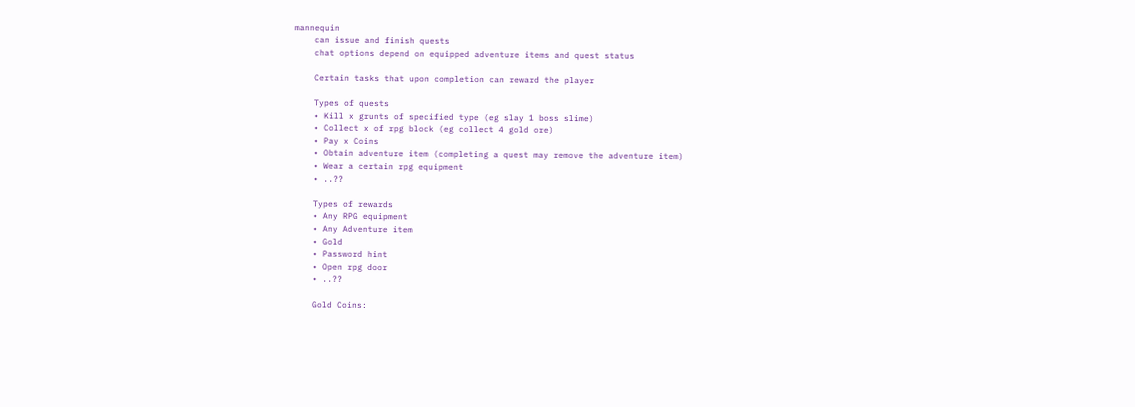mannequin
    can issue and finish quests
    chat options depend on equipped adventure items and quest status

    Certain tasks that upon completion can reward the player

    Types of quests
    • Kill x grunts of specified type (eg slay 1 boss slime)
    • Collect x of rpg block (eg collect 4 gold ore)
    • Pay x Coins
    • Obtain adventure item (completing a quest may remove the adventure item)
    • Wear a certain rpg equipment
    • ..??

    Types of rewards
    • Any RPG equipment
    • Any Adventure item
    • Gold
    • Password hint
    • Open rpg door
    • ..??

    Gold Coins: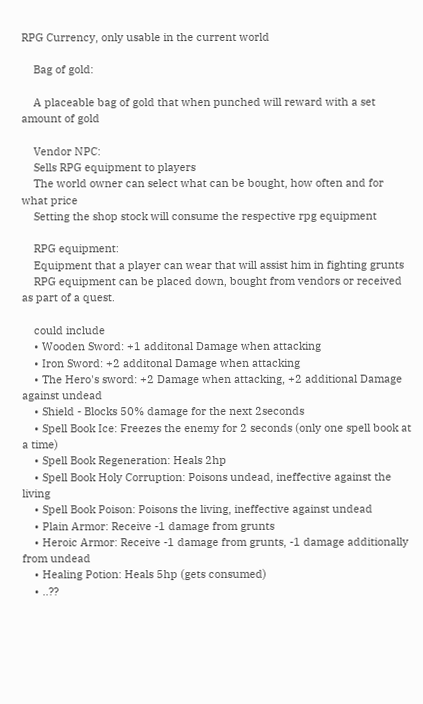RPG Currency, only usable in the current world

    Bag of gold:

    A placeable bag of gold that when punched will reward with a set amount of gold

    Vendor NPC:
    Sells RPG equipment to players
    The world owner can select what can be bought, how often and for what price
    Setting the shop stock will consume the respective rpg equipment

    RPG equipment:
    Equipment that a player can wear that will assist him in fighting grunts
    RPG equipment can be placed down, bought from vendors or received as part of a quest.

    could include
    • Wooden Sword: +1 additonal Damage when attacking
    • Iron Sword: +2 additonal Damage when attacking
    • The Hero's sword: +2 Damage when attacking, +2 additional Damage against undead
    • Shield - Blocks 50% damage for the next 2seconds
    • Spell Book Ice: Freezes the enemy for 2 seconds (only one spell book at a time)
    • Spell Book Regeneration: Heals 2hp
    • Spell Book Holy Corruption: Poisons undead, ineffective against the living
    • Spell Book Poison: Poisons the living, ineffective against undead
    • Plain Armor: Receive -1 damage from grunts
    • Heroic Armor: Receive -1 damage from grunts, -1 damage additionally from undead
    • Healing Potion: Heals 5hp (gets consumed)
    • ..??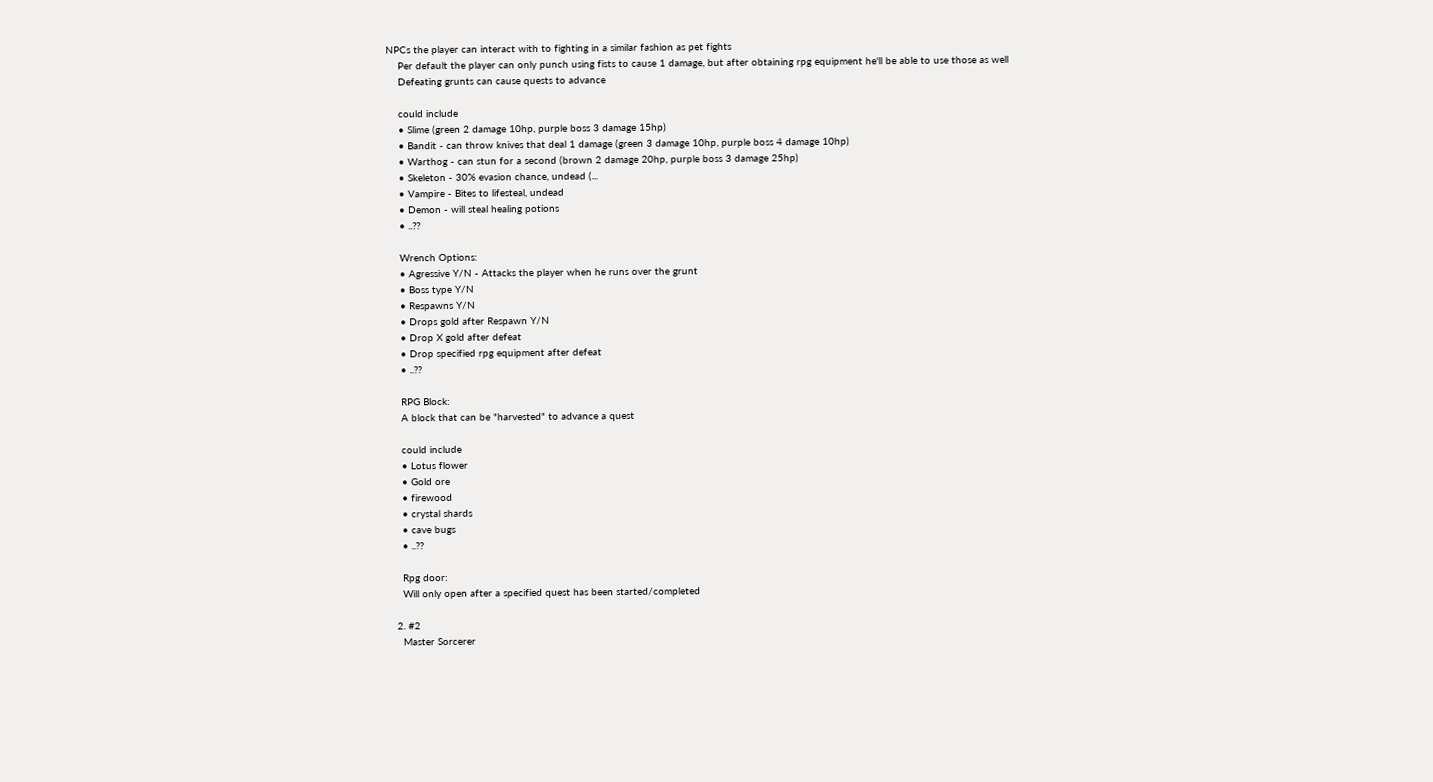NPCs the player can interact with to fighting in a similar fashion as pet fights
    Per default the player can only punch using fists to cause 1 damage, but after obtaining rpg equipment he'll be able to use those as well
    Defeating grunts can cause quests to advance

    could include
    • Slime (green 2 damage 10hp, purple boss 3 damage 15hp)
    • Bandit - can throw knives that deal 1 damage (green 3 damage 10hp, purple boss 4 damage 10hp)
    • Warthog - can stun for a second (brown 2 damage 20hp, purple boss 3 damage 25hp)
    • Skeleton - 30% evasion chance, undead (...
    • Vampire - Bites to lifesteal, undead
    • Demon - will steal healing potions
    • ..??

    Wrench Options:
    • Agressive Y/N - Attacks the player when he runs over the grunt
    • Boss type Y/N
    • Respawns Y/N
    • Drops gold after Respawn Y/N
    • Drop X gold after defeat
    • Drop specified rpg equipment after defeat
    • ..??

    RPG Block:
    A block that can be "harvested" to advance a quest

    could include
    • Lotus flower
    • Gold ore
    • firewood
    • crystal shards
    • cave bugs
    • ..??

    Rpg door:
    Will only open after a specified quest has been started/completed

  2. #2
    Master Sorcerer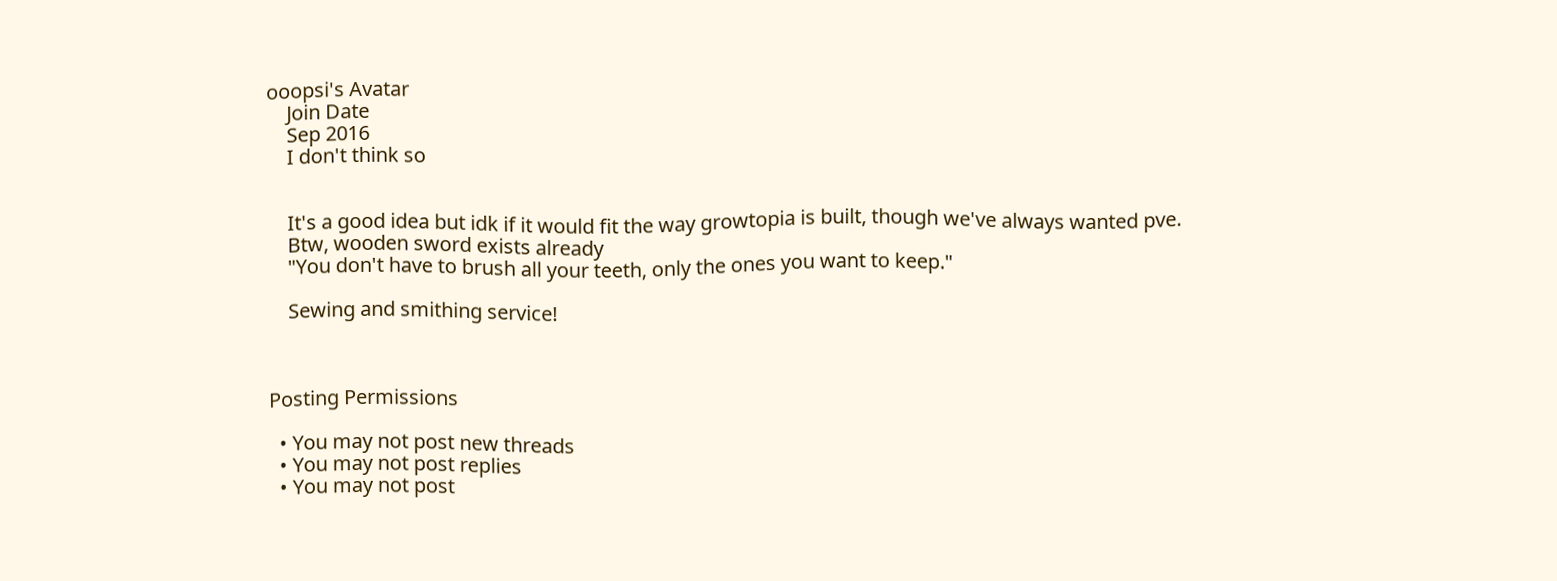ooopsi's Avatar
    Join Date
    Sep 2016
    I don't think so


    It's a good idea but idk if it would fit the way growtopia is built, though we've always wanted pve.
    Btw, wooden sword exists already
    "You don't have to brush all your teeth, only the ones you want to keep."

    Sewing and smithing service!



Posting Permissions

  • You may not post new threads
  • You may not post replies
  • You may not post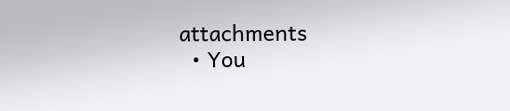attachments
  • You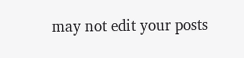may not edit your posts